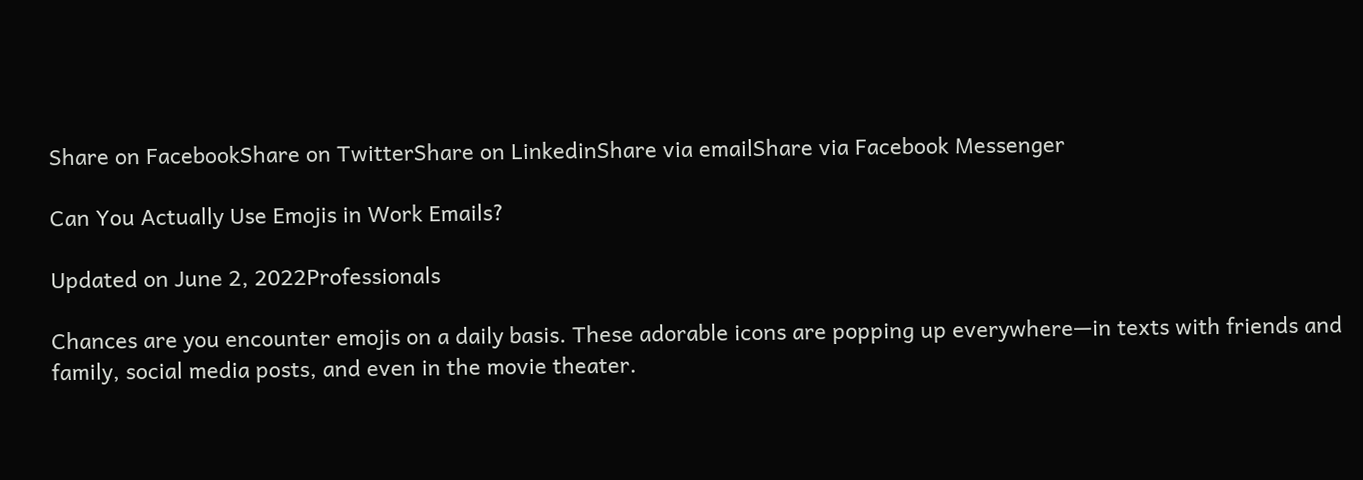Share on FacebookShare on TwitterShare on LinkedinShare via emailShare via Facebook Messenger

Can You Actually Use Emojis in Work Emails?

Updated on June 2, 2022Professionals

Chances are you encounter emojis on a daily basis. These adorable icons are popping up everywhere—in texts with friends and family, social media posts, and even in the movie theater.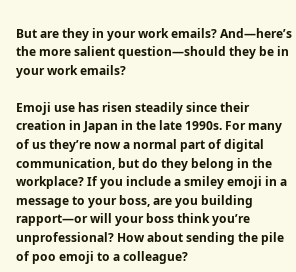But are they in your work emails? And—here’s the more salient question—should they be in your work emails?

Emoji use has risen steadily since their creation in Japan in the late 1990s. For many of us they’re now a normal part of digital communication, but do they belong in the workplace? If you include a smiley emoji in a message to your boss, are you building rapport—or will your boss think you’re unprofessional? How about sending the pile of poo emoji to a colleague?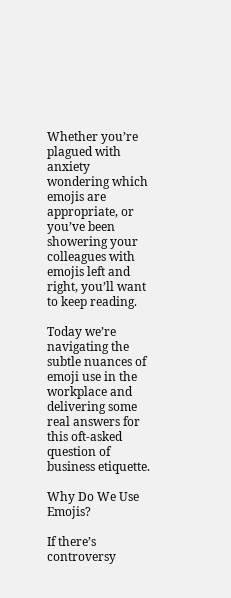Whether you’re plagued with anxiety wondering which emojis are appropriate, or you’ve been showering your colleagues with emojis left and right, you’ll want to keep reading.

Today we’re navigating the subtle nuances of emoji use in the workplace and delivering some real answers for this oft-asked question of business etiquette.

Why Do We Use Emojis?

If there’s controversy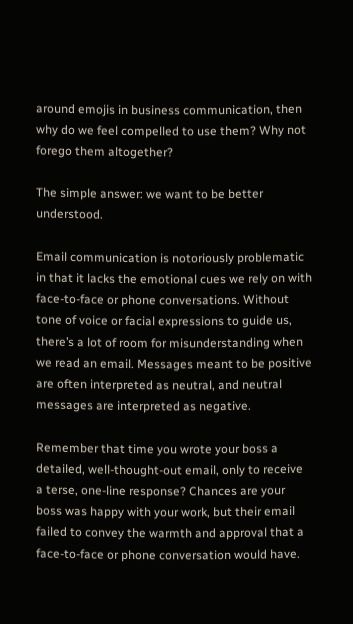around emojis in business communication, then why do we feel compelled to use them? Why not forego them altogether?

The simple answer: we want to be better understood.

Email communication is notoriously problematic in that it lacks the emotional cues we rely on with face-to-face or phone conversations. Without tone of voice or facial expressions to guide us, there’s a lot of room for misunderstanding when we read an email. Messages meant to be positive are often interpreted as neutral, and neutral messages are interpreted as negative.

Remember that time you wrote your boss a detailed, well-thought-out email, only to receive a terse, one-line response? Chances are your boss was happy with your work, but their email failed to convey the warmth and approval that a face-to-face or phone conversation would have.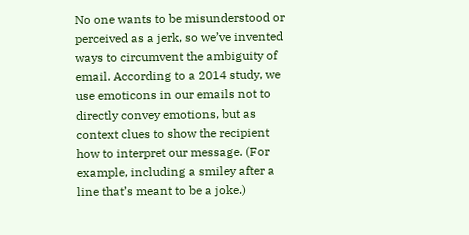No one wants to be misunderstood or perceived as a jerk, so we’ve invented ways to circumvent the ambiguity of email. According to a 2014 study, we use emoticons in our emails not to directly convey emotions, but as context clues to show the recipient how to interpret our message. (For example, including a smiley after a line that’s meant to be a joke.)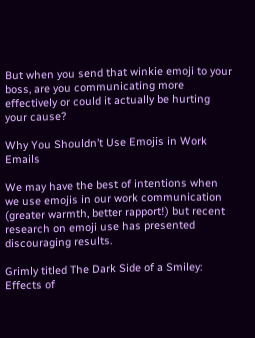But when you send that winkie emoji to your boss, are you communicating more effectively or could it actually be hurting your cause?

Why You Shouldn’t Use Emojis in Work Emails

We may have the best of intentions when we use emojis in our work communication (greater warmth, better rapport!) but recent research on emoji use has presented discouraging results.

Grimly titled The Dark Side of a Smiley: Effects of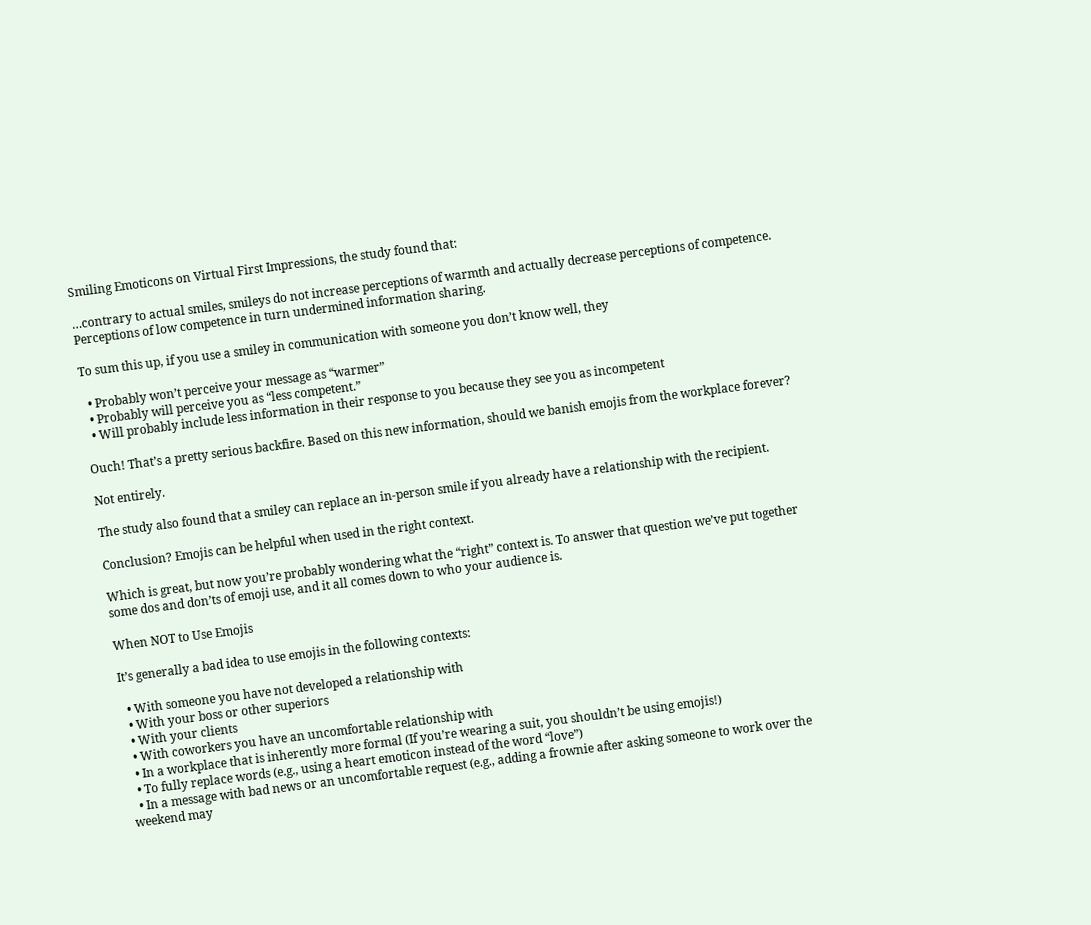Smiling Emoticons on Virtual First Impressions, the study found that:

…contrary to actual smiles, smileys do not increase perceptions of warmth and actually decrease perceptions of competence. Perceptions of low competence in turn undermined information sharing.

To sum this up, if you use a smiley in communication with someone you don’t know well, they

  • Probably won’t perceive your message as “warmer”
  • Probably will perceive you as “less competent.”
  • Will probably include less information in their response to you because they see you as incompetent

Ouch! That’s a pretty serious backfire. Based on this new information, should we banish emojis from the workplace forever?

Not entirely.

The study also found that a smiley can replace an in-person smile if you already have a relationship with the recipient.

Conclusion? Emojis can be helpful when used in the right context.

Which is great, but now you’re probably wondering what the “right” context is. To answer that question we’ve put together some dos and don’ts of emoji use, and it all comes down to who your audience is.

When NOT to Use Emojis

It’s generally a bad idea to use emojis in the following contexts:

  • With someone you have not developed a relationship with
  • With your boss or other superiors
  • With your clients
  • With coworkers you have an uncomfortable relationship with
  • In a workplace that is inherently more formal (If you’re wearing a suit, you shouldn’t be using emojis!)
  • To fully replace words (e.g., using a heart emoticon instead of the word “love”)
  • In a message with bad news or an uncomfortable request (e.g., adding a frownie after asking someone to work over the weekend may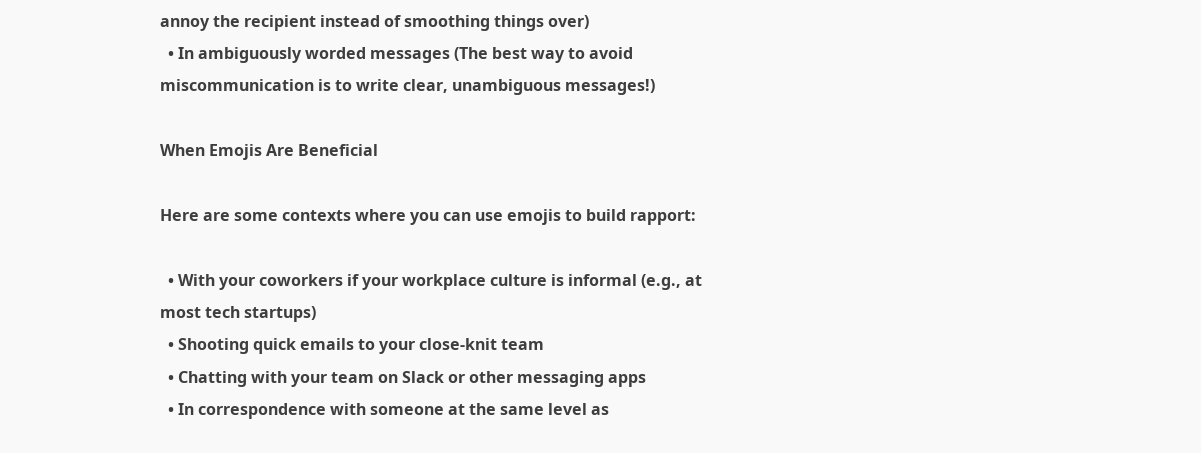annoy the recipient instead of smoothing things over)
  • In ambiguously worded messages (The best way to avoid miscommunication is to write clear, unambiguous messages!)

When Emojis Are Beneficial

Here are some contexts where you can use emojis to build rapport:

  • With your coworkers if your workplace culture is informal (e.g., at most tech startups)
  • Shooting quick emails to your close-knit team
  • Chatting with your team on Slack or other messaging apps
  • In correspondence with someone at the same level as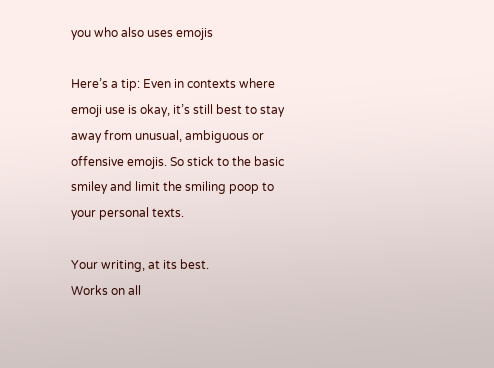you who also uses emojis

Here’s a tip: Even in contexts where emoji use is okay, it’s still best to stay away from unusual, ambiguous or offensive emojis. So stick to the basic smiley and limit the smiling poop to your personal texts.

Your writing, at its best.
Works on all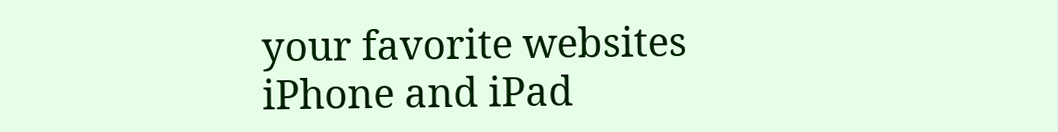your favorite websites
iPhone and iPad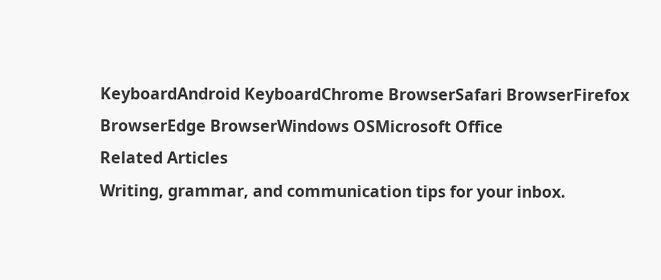KeyboardAndroid KeyboardChrome BrowserSafari BrowserFirefox BrowserEdge BrowserWindows OSMicrosoft Office
Related Articles
Writing, grammar, and communication tips for your inbox.